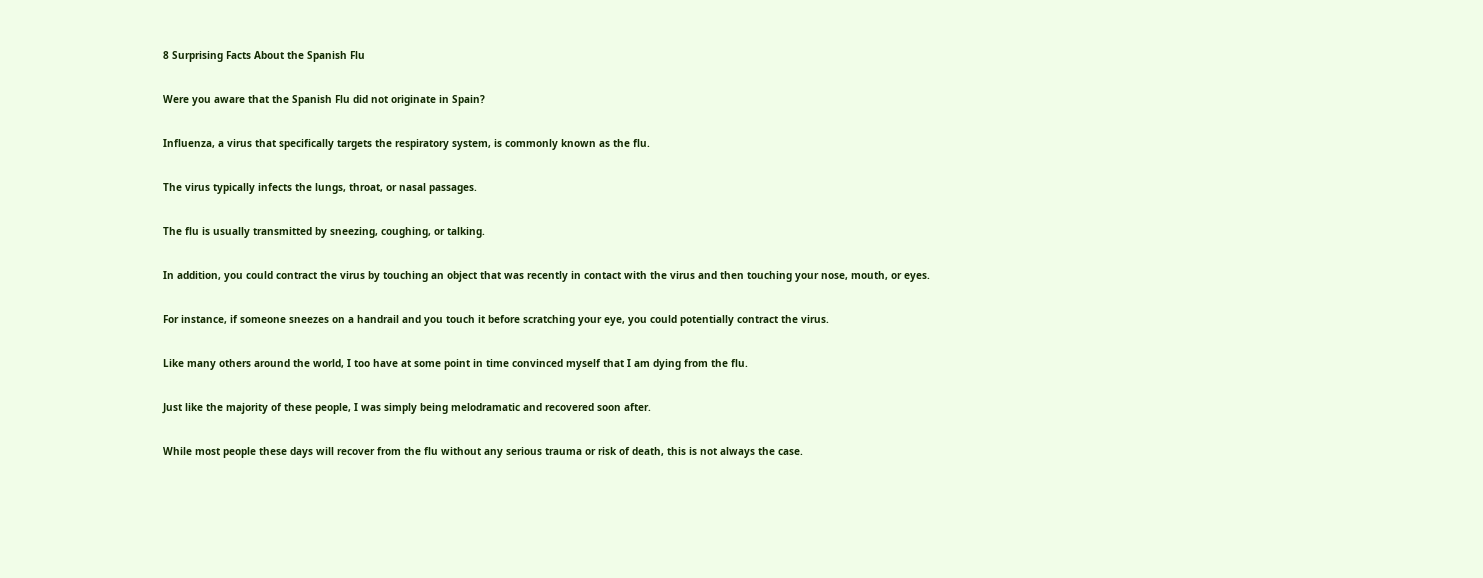8 Surprising Facts About the Spanish Flu

Were you aware that the Spanish Flu did not originate in Spain?

Influenza, a virus that specifically targets the respiratory system, is commonly known as the flu.

The virus typically infects the lungs, throat, or nasal passages.

The flu is usually transmitted by sneezing, coughing, or talking.

In addition, you could contract the virus by touching an object that was recently in contact with the virus and then touching your nose, mouth, or eyes.

For instance, if someone sneezes on a handrail and you touch it before scratching your eye, you could potentially contract the virus.

Like many others around the world, I too have at some point in time convinced myself that I am dying from the flu.

Just like the majority of these people, I was simply being melodramatic and recovered soon after.

While most people these days will recover from the flu without any serious trauma or risk of death, this is not always the case.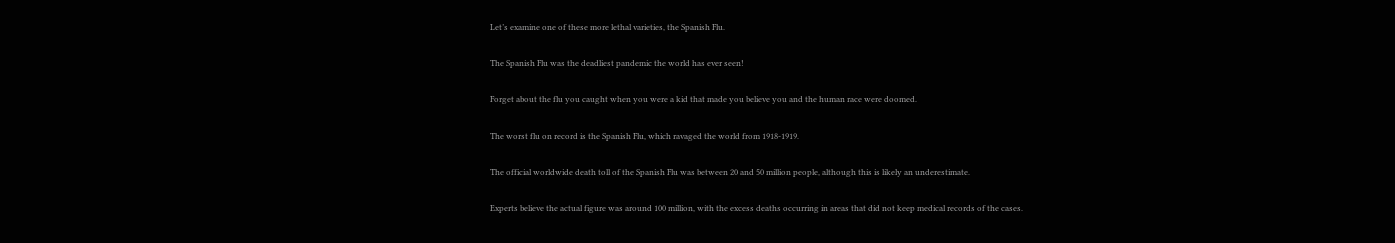Let’s examine one of these more lethal varieties, the Spanish Flu.

The Spanish Flu was the deadliest pandemic the world has ever seen!

Forget about the flu you caught when you were a kid that made you believe you and the human race were doomed.

The worst flu on record is the Spanish Flu, which ravaged the world from 1918-1919.

The official worldwide death toll of the Spanish Flu was between 20 and 50 million people, although this is likely an underestimate.

Experts believe the actual figure was around 100 million, with the excess deaths occurring in areas that did not keep medical records of the cases.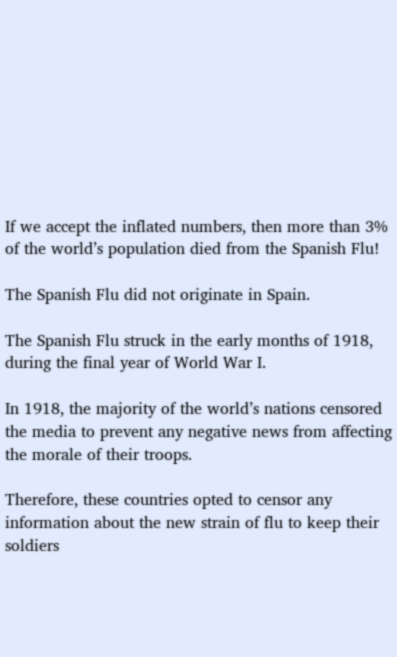If we accept the inflated numbers, then more than 3% of the world’s population died from the Spanish Flu!

The Spanish Flu did not originate in Spain.

The Spanish Flu struck in the early months of 1918, during the final year of World War I.

In 1918, the majority of the world’s nations censored the media to prevent any negative news from affecting the morale of their troops.

Therefore, these countries opted to censor any information about the new strain of flu to keep their soldiers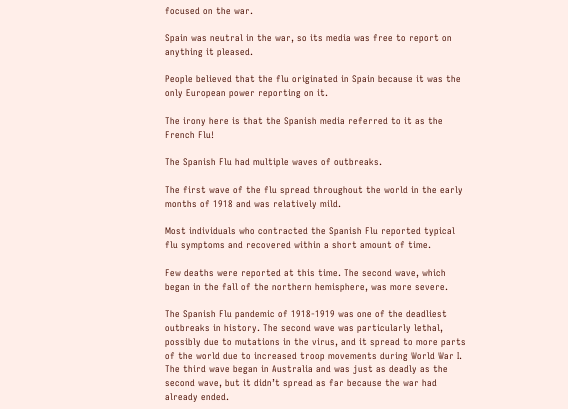focused on the war.

Spain was neutral in the war, so its media was free to report on anything it pleased.

People believed that the flu originated in Spain because it was the only European power reporting on it.

The irony here is that the Spanish media referred to it as the French Flu!

The Spanish Flu had multiple waves of outbreaks.

The first wave of the flu spread throughout the world in the early months of 1918 and was relatively mild.

Most individuals who contracted the Spanish Flu reported typical flu symptoms and recovered within a short amount of time.

Few deaths were reported at this time. The second wave, which began in the fall of the northern hemisphere, was more severe.

The Spanish Flu pandemic of 1918-1919 was one of the deadliest outbreaks in history. The second wave was particularly lethal, possibly due to mutations in the virus, and it spread to more parts of the world due to increased troop movements during World War I. The third wave began in Australia and was just as deadly as the second wave, but it didn’t spread as far because the war had already ended.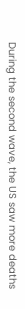During the second wave, the US saw more deaths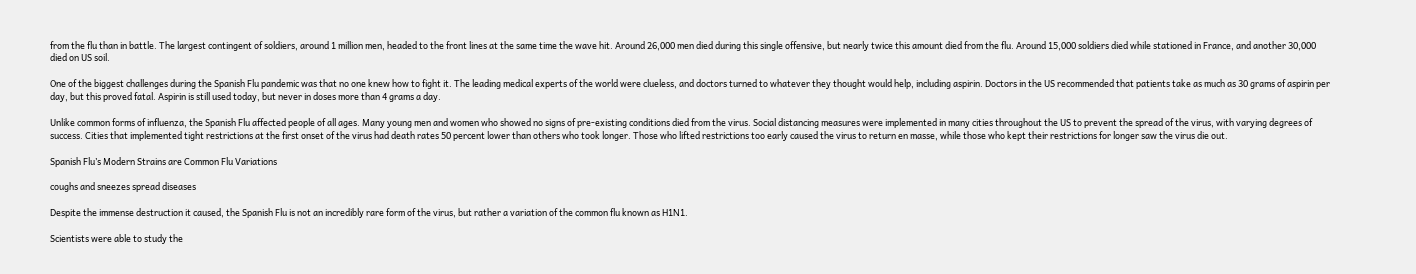from the flu than in battle. The largest contingent of soldiers, around 1 million men, headed to the front lines at the same time the wave hit. Around 26,000 men died during this single offensive, but nearly twice this amount died from the flu. Around 15,000 soldiers died while stationed in France, and another 30,000 died on US soil.

One of the biggest challenges during the Spanish Flu pandemic was that no one knew how to fight it. The leading medical experts of the world were clueless, and doctors turned to whatever they thought would help, including aspirin. Doctors in the US recommended that patients take as much as 30 grams of aspirin per day, but this proved fatal. Aspirin is still used today, but never in doses more than 4 grams a day.

Unlike common forms of influenza, the Spanish Flu affected people of all ages. Many young men and women who showed no signs of pre-existing conditions died from the virus. Social distancing measures were implemented in many cities throughout the US to prevent the spread of the virus, with varying degrees of success. Cities that implemented tight restrictions at the first onset of the virus had death rates 50 percent lower than others who took longer. Those who lifted restrictions too early caused the virus to return en masse, while those who kept their restrictions for longer saw the virus die out.

Spanish Flu’s Modern Strains are Common Flu Variations

coughs and sneezes spread diseases

Despite the immense destruction it caused, the Spanish Flu is not an incredibly rare form of the virus, but rather a variation of the common flu known as H1N1.

Scientists were able to study the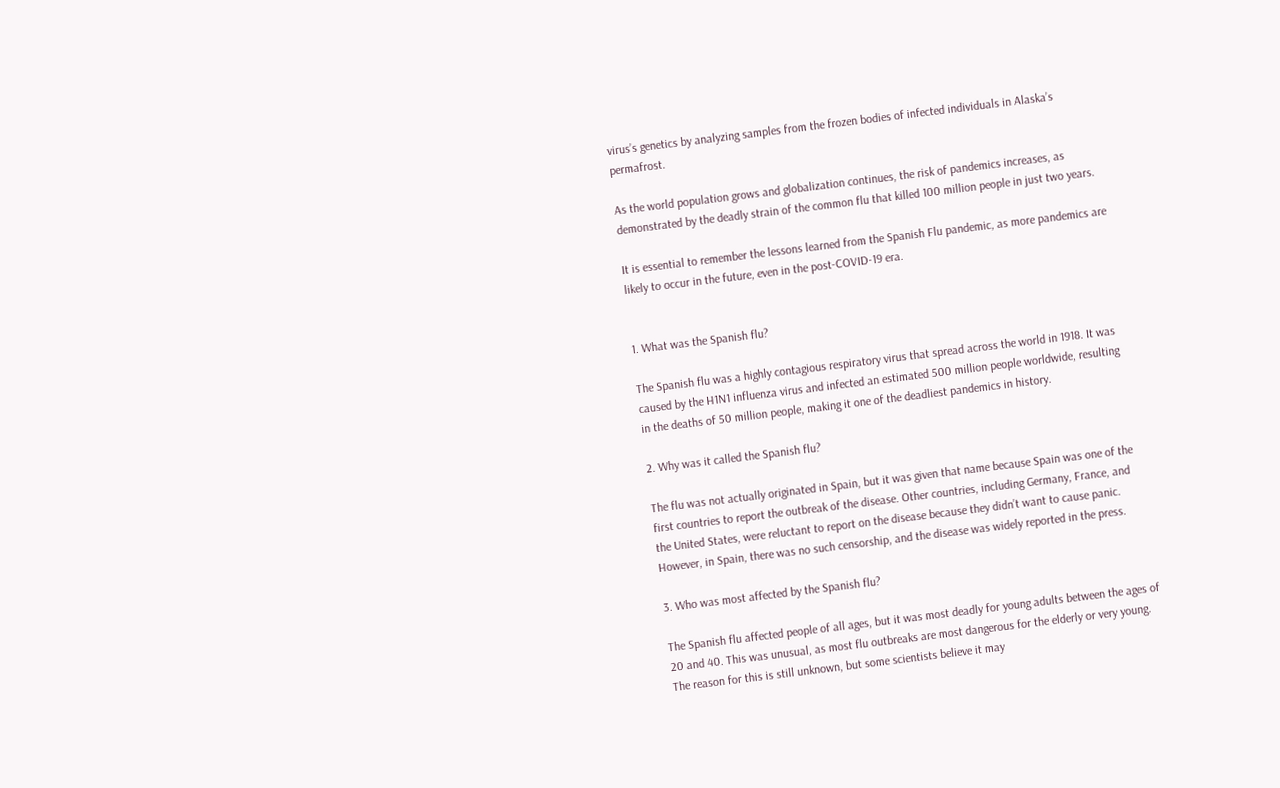virus’s genetics by analyzing samples from the frozen bodies of infected individuals in Alaska’s permafrost.

As the world population grows and globalization continues, the risk of pandemics increases, as demonstrated by the deadly strain of the common flu that killed 100 million people in just two years.

It is essential to remember the lessons learned from the Spanish Flu pandemic, as more pandemics are likely to occur in the future, even in the post-COVID-19 era.


1. What was the Spanish flu?

The Spanish flu was a highly contagious respiratory virus that spread across the world in 1918. It was caused by the H1N1 influenza virus and infected an estimated 500 million people worldwide, resulting in the deaths of 50 million people, making it one of the deadliest pandemics in history.

2. Why was it called the Spanish flu?

The flu was not actually originated in Spain, but it was given that name because Spain was one of the first countries to report the outbreak of the disease. Other countries, including Germany, France, and the United States, were reluctant to report on the disease because they didn’t want to cause panic. However, in Spain, there was no such censorship, and the disease was widely reported in the press.

3. Who was most affected by the Spanish flu?

The Spanish flu affected people of all ages, but it was most deadly for young adults between the ages of 20 and 40. This was unusual, as most flu outbreaks are most dangerous for the elderly or very young. The reason for this is still unknown, but some scientists believe it may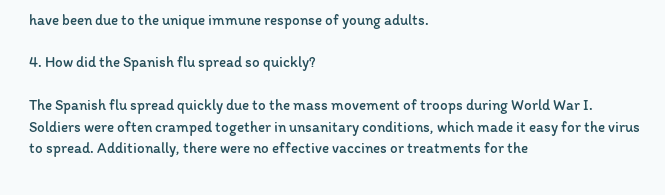have been due to the unique immune response of young adults.

4. How did the Spanish flu spread so quickly?

The Spanish flu spread quickly due to the mass movement of troops during World War I. Soldiers were often cramped together in unsanitary conditions, which made it easy for the virus to spread. Additionally, there were no effective vaccines or treatments for the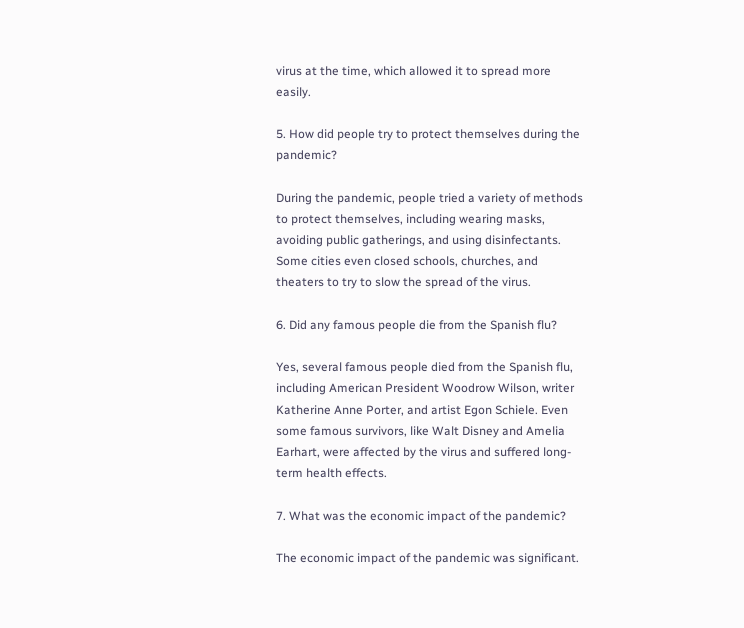virus at the time, which allowed it to spread more easily.

5. How did people try to protect themselves during the pandemic?

During the pandemic, people tried a variety of methods to protect themselves, including wearing masks, avoiding public gatherings, and using disinfectants. Some cities even closed schools, churches, and theaters to try to slow the spread of the virus.

6. Did any famous people die from the Spanish flu?

Yes, several famous people died from the Spanish flu, including American President Woodrow Wilson, writer Katherine Anne Porter, and artist Egon Schiele. Even some famous survivors, like Walt Disney and Amelia Earhart, were affected by the virus and suffered long-term health effects.

7. What was the economic impact of the pandemic?

The economic impact of the pandemic was significant.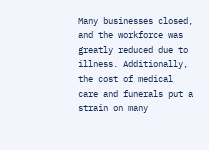Many businesses closed, and the workforce was greatly reduced due to illness. Additionally, the cost of medical care and funerals put a strain on many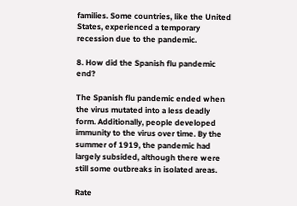families. Some countries, like the United States, experienced a temporary recession due to the pandemic.

8. How did the Spanish flu pandemic end?

The Spanish flu pandemic ended when the virus mutated into a less deadly form. Additionally, people developed immunity to the virus over time. By the summer of 1919, the pandemic had largely subsided, although there were still some outbreaks in isolated areas.

Rate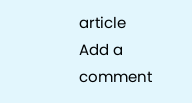article
Add a comment